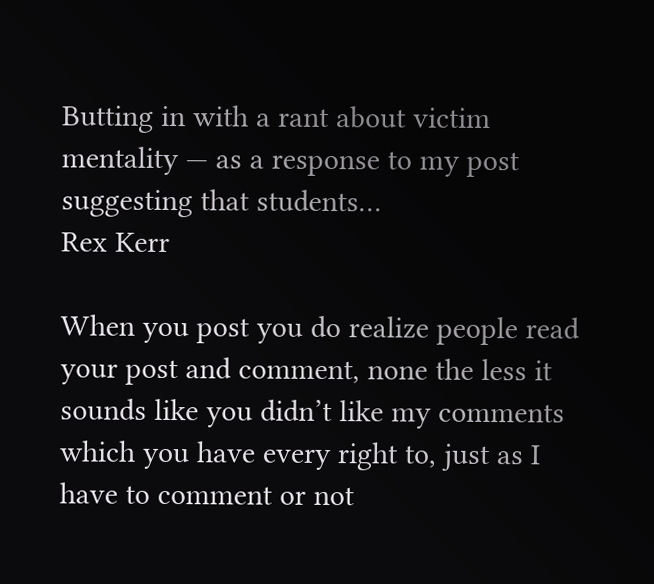Butting in with a rant about victim mentality — as a response to my post suggesting that students…
Rex Kerr

When you post you do realize people read your post and comment, none the less it sounds like you didn’t like my comments which you have every right to, just as I have to comment or not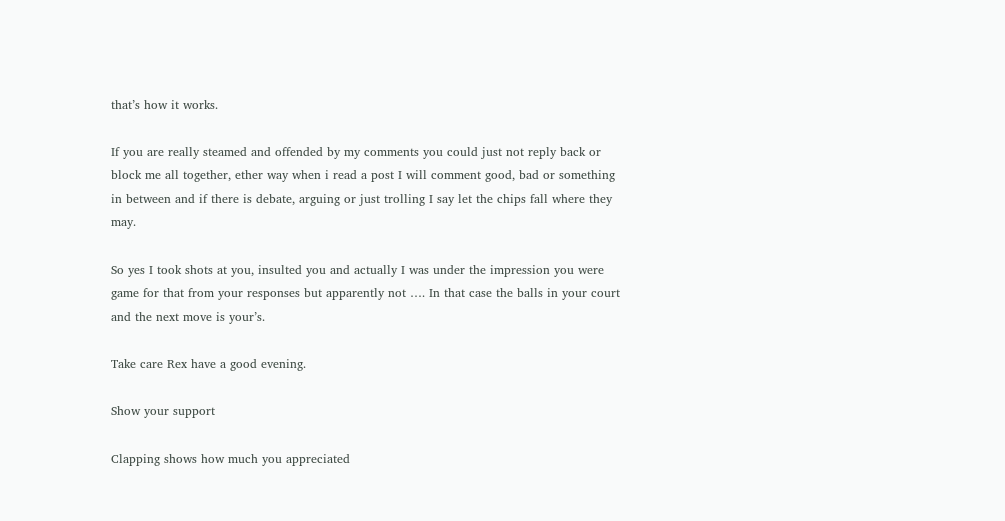that’s how it works.

If you are really steamed and offended by my comments you could just not reply back or block me all together, ether way when i read a post I will comment good, bad or something in between and if there is debate, arguing or just trolling I say let the chips fall where they may.

So yes I took shots at you, insulted you and actually I was under the impression you were game for that from your responses but apparently not …. In that case the balls in your court and the next move is your’s.

Take care Rex have a good evening.

Show your support

Clapping shows how much you appreciated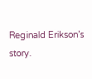Reginald Erikson’s story.